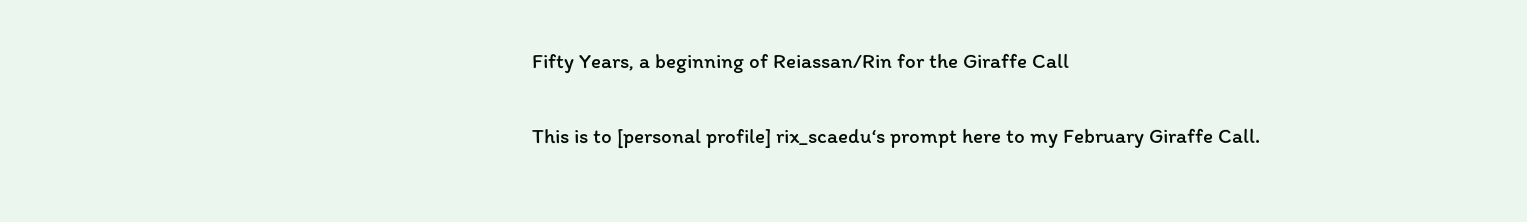Fifty Years, a beginning of Reiassan/Rin for the Giraffe Call

This is to [personal profile] rix_scaedu‘s prompt here to my February Giraffe Call.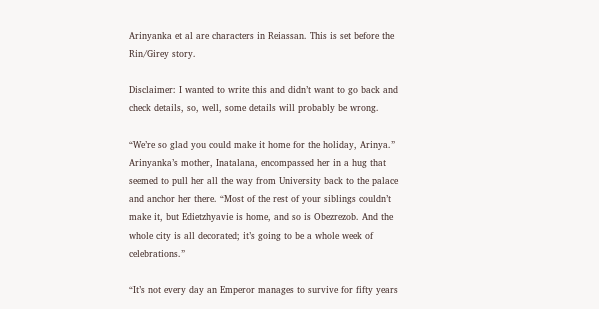Arinyanka et al are characters in Reiassan. This is set before the Rin/Girey story.

Disclaimer: I wanted to write this and didn’t want to go back and check details, so, well, some details will probably be wrong.

“We’re so glad you could make it home for the holiday, Arinya.” Arinyanka’s mother, Inatalana, encompassed her in a hug that seemed to pull her all the way from University back to the palace and anchor her there. “Most of the rest of your siblings couldn’t make it, but Edietzhyavie is home, and so is Obezrezob. And the whole city is all decorated; it’s going to be a whole week of celebrations.”

“It’s not every day an Emperor manages to survive for fifty years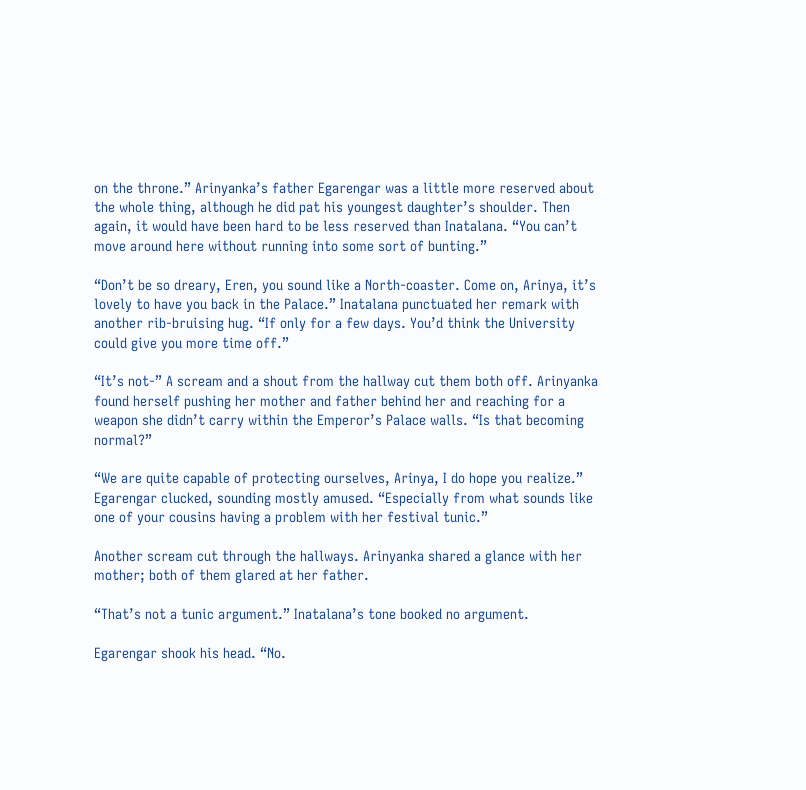on the throne.” Arinyanka’s father Egarengar was a little more reserved about the whole thing, although he did pat his youngest daughter’s shoulder. Then again, it would have been hard to be less reserved than Inatalana. “You can’t move around here without running into some sort of bunting.”

“Don’t be so dreary, Eren, you sound like a North-coaster. Come on, Arinya, it’s lovely to have you back in the Palace.” Inatalana punctuated her remark with another rib-bruising hug. “If only for a few days. You’d think the University could give you more time off.”

“It’s not-” A scream and a shout from the hallway cut them both off. Arinyanka found herself pushing her mother and father behind her and reaching for a weapon she didn’t carry within the Emperor’s Palace walls. “Is that becoming normal?”

“We are quite capable of protecting ourselves, Arinya, I do hope you realize.” Egarengar clucked, sounding mostly amused. “Especially from what sounds like one of your cousins having a problem with her festival tunic.”

Another scream cut through the hallways. Arinyanka shared a glance with her mother; both of them glared at her father.

“That’s not a tunic argument.” Inatalana’s tone booked no argument.

Egarengar shook his head. “No.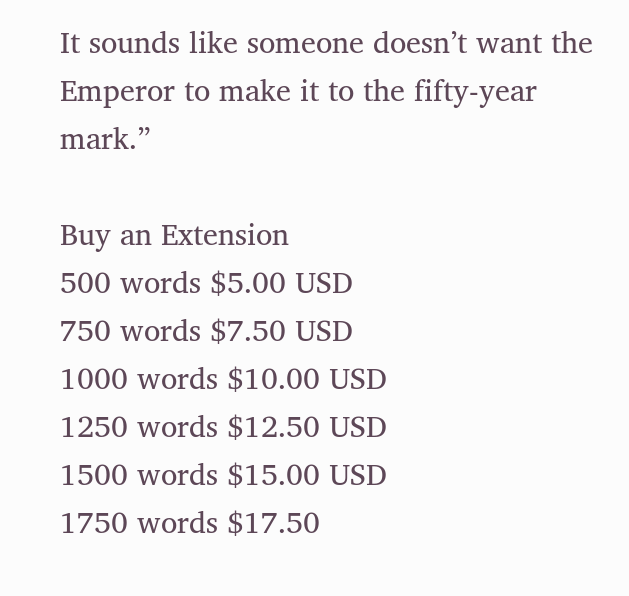It sounds like someone doesn’t want the Emperor to make it to the fifty-year mark.”

Buy an Extension
500 words $5.00 USD
750 words $7.50 USD
1000 words $10.00 USD
1250 words $12.50 USD
1500 words $15.00 USD
1750 words $17.50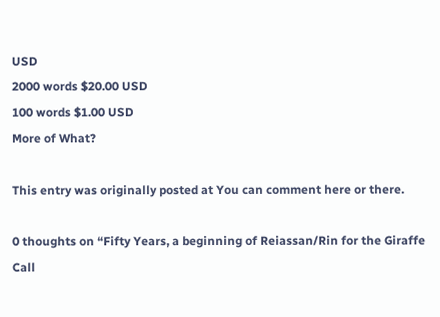USD
2000 words $20.00 USD
100 words $1.00 USD
More of What?

This entry was originally posted at You can comment here or there.

0 thoughts on “Fifty Years, a beginning of Reiassan/Rin for the Giraffe Call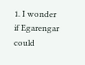1. I wonder if Egarengar could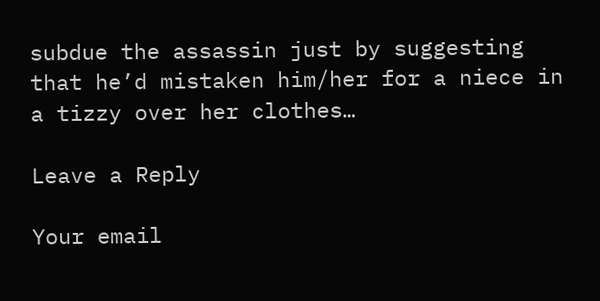subdue the assassin just by suggesting that he’d mistaken him/her for a niece in a tizzy over her clothes…

Leave a Reply

Your email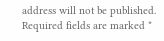address will not be published. Required fields are marked *